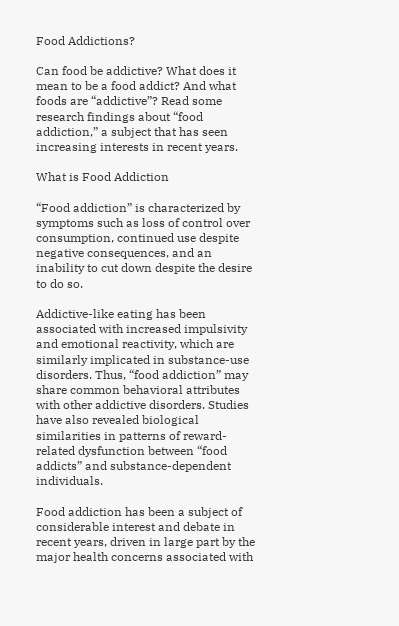Food Addictions?

Can food be addictive? What does it mean to be a food addict? And what foods are “addictive”? Read some research findings about “food addiction,” a subject that has seen increasing interests in recent years.

What is Food Addiction

“Food addiction” is characterized by symptoms such as loss of control over consumption, continued use despite negative consequences, and an inability to cut down despite the desire to do so.

Addictive-like eating has been associated with increased impulsivity and emotional reactivity, which are similarly implicated in substance-use disorders. Thus, “food addiction” may share common behavioral attributes with other addictive disorders. Studies have also revealed biological similarities in patterns of reward-related dysfunction between “food addicts” and substance-dependent individuals.

Food addiction has been a subject of considerable interest and debate in recent years, driven in large part by the major health concerns associated with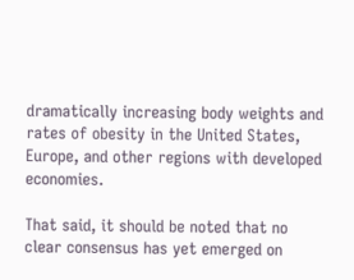dramatically increasing body weights and rates of obesity in the United States, Europe, and other regions with developed economies.

That said, it should be noted that no clear consensus has yet emerged on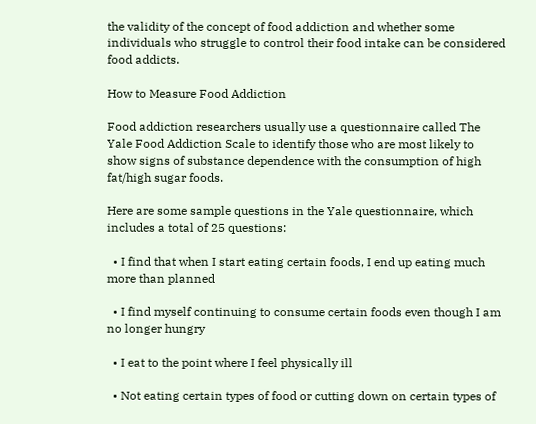the validity of the concept of food addiction and whether some individuals who struggle to control their food intake can be considered food addicts.

How to Measure Food Addiction

Food addiction researchers usually use a questionnaire called The Yale Food Addiction Scale to identify those who are most likely to show signs of substance dependence with the consumption of high fat/high sugar foods.

Here are some sample questions in the Yale questionnaire, which includes a total of 25 questions:

  • I find that when I start eating certain foods, I end up eating much more than planned

  • I find myself continuing to consume certain foods even though I am no longer hungry

  • I eat to the point where I feel physically ill

  • Not eating certain types of food or cutting down on certain types of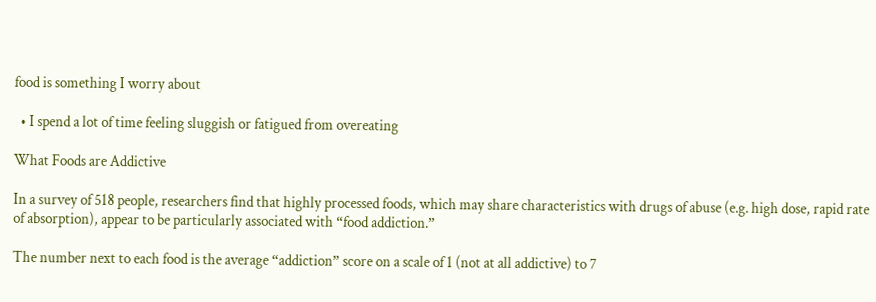food is something I worry about

  • I spend a lot of time feeling sluggish or fatigued from overeating

What Foods are Addictive

In a survey of 518 people, researchers find that highly processed foods, which may share characteristics with drugs of abuse (e.g. high dose, rapid rate of absorption), appear to be particularly associated with “food addiction.”

The number next to each food is the average “addiction” score on a scale of 1 (not at all addictive) to 7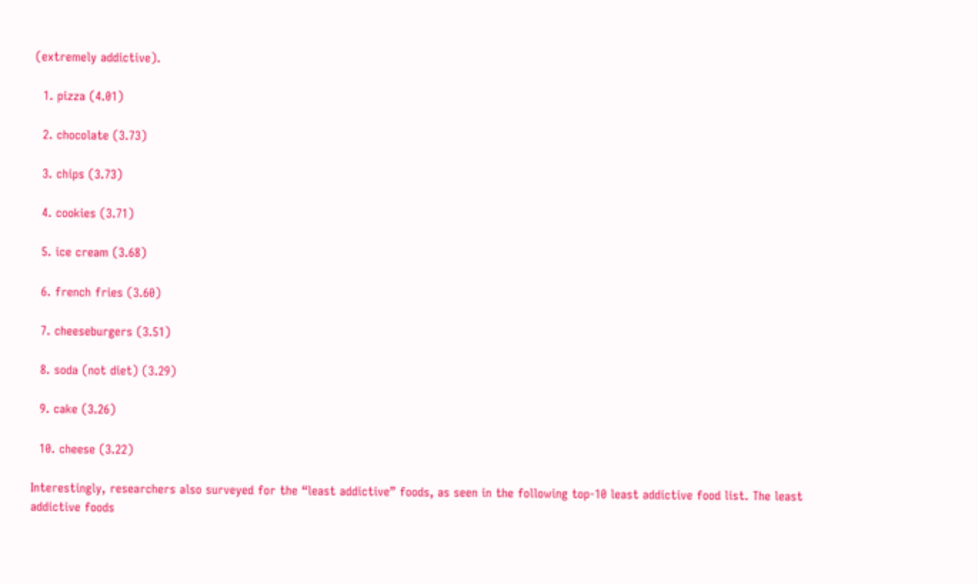(extremely addictive).

  1. pizza (4.01)

  2. chocolate (3.73)

  3. chips (3.73)

  4. cookies (3.71)

  5. ice cream (3.68)

  6. french fries (3.60)

  7. cheeseburgers (3.51)

  8. soda (not diet) (3.29)

  9. cake (3.26)

  10. cheese (3.22)

Interestingly, researchers also surveyed for the “least addictive” foods, as seen in the following top-10 least addictive food list. The least addictive foods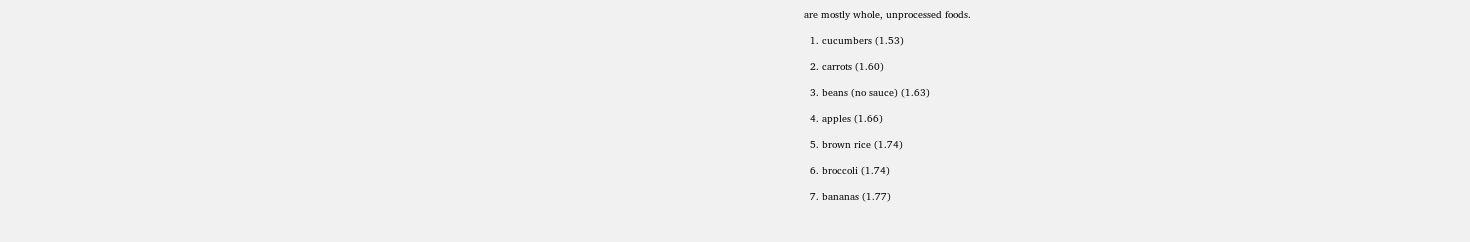are mostly whole, unprocessed foods.

  1. cucumbers (1.53)

  2. carrots (1.60)

  3. beans (no sauce) (1.63)

  4. apples (1.66)

  5. brown rice (1.74)

  6. broccoli (1.74)

  7. bananas (1.77)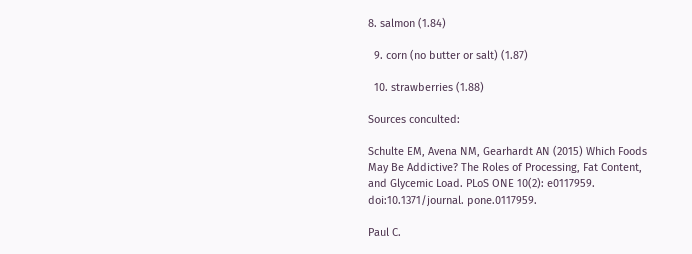8. salmon (1.84)

  9. corn (no butter or salt) (1.87)

  10. strawberries (1.88)

Sources conculted:

Schulte EM, Avena NM, Gearhardt AN (2015) Which Foods May Be Addictive? The Roles of Processing, Fat Content, and Glycemic Load. PLoS ONE 10(2): e0117959. doi:10.1371/journal. pone.0117959.

Paul C.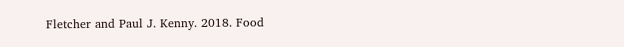Fletcher and Paul J. Kenny. 2018. Food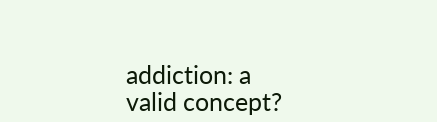addiction: a valid concept?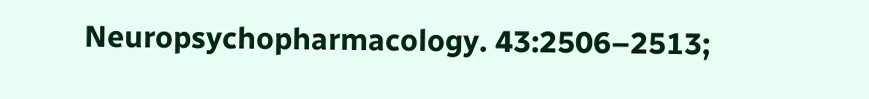Neuropsychopharmacology. 43:2506–2513;